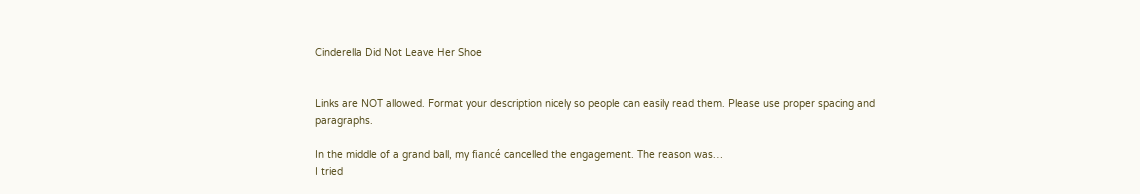Cinderella Did Not Leave Her Shoe


Links are NOT allowed. Format your description nicely so people can easily read them. Please use proper spacing and paragraphs.

In the middle of a grand ball, my fiancé cancelled the engagement. The reason was…
I tried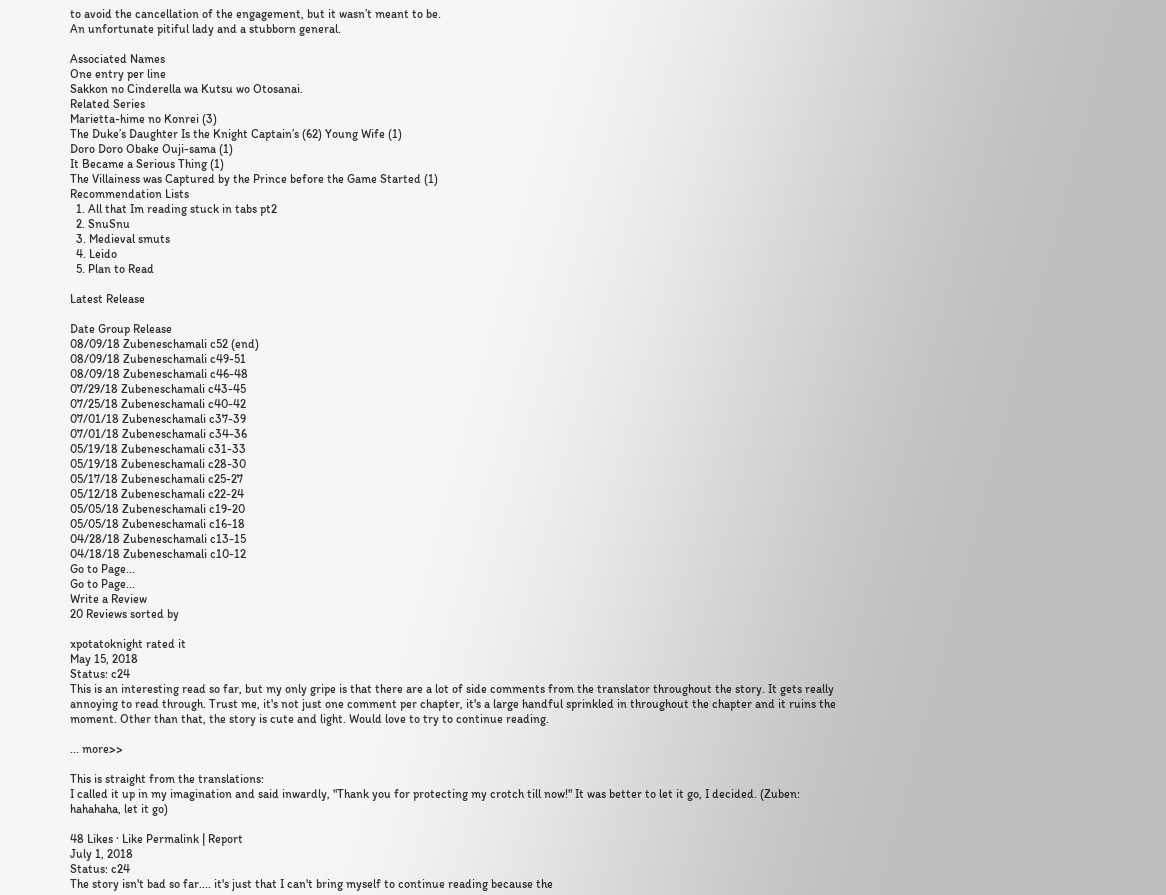to avoid the cancellation of the engagement, but it wasn’t meant to be.
An unfortunate pitiful lady and a stubborn general.

Associated Names
One entry per line
Sakkon no Cinderella wa Kutsu wo Otosanai.
Related Series
Marietta-hime no Konrei (3)
The Duke’s Daughter Is the Knight Captain’s (62) Young Wife (1)
Doro Doro Obake Ouji-sama (1)
It Became a Serious Thing (1)
The Villainess was Captured by the Prince before the Game Started (1)
Recommendation Lists
  1. All that Im reading stuck in tabs pt2
  2. SnuSnu
  3. Medieval smuts
  4. Leido
  5. Plan to Read

Latest Release

Date Group Release
08/09/18 Zubeneschamali c52 (end)
08/09/18 Zubeneschamali c49-51
08/09/18 Zubeneschamali c46-48
07/29/18 Zubeneschamali c43-45
07/25/18 Zubeneschamali c40-42
07/01/18 Zubeneschamali c37-39
07/01/18 Zubeneschamali c34-36
05/19/18 Zubeneschamali c31-33
05/19/18 Zubeneschamali c28-30
05/17/18 Zubeneschamali c25-27
05/12/18 Zubeneschamali c22-24
05/05/18 Zubeneschamali c19-20
05/05/18 Zubeneschamali c16-18
04/28/18 Zubeneschamali c13-15
04/18/18 Zubeneschamali c10-12
Go to Page...
Go to Page...
Write a Review
20 Reviews sorted by

xpotatoknight rated it
May 15, 2018
Status: c24
This is an interesting read so far, but my only gripe is that there are a lot of side comments from the translator throughout the story. It gets really annoying to read through. Trust me, it's not just one comment per chapter, it's a large handful sprinkled in throughout the chapter and it ruins the moment. Other than that, the story is cute and light. Would love to try to continue reading.

... more>>

This is straight from the translations:
I called it up in my imagination and said inwardly, "Thank you for protecting my crotch till now!" It was better to let it go, I decided. (Zuben: hahahaha, let it go)

48 Likes · Like Permalink | Report
July 1, 2018
Status: c24
The story isn't bad so far.... it's just that I can't bring myself to continue reading because the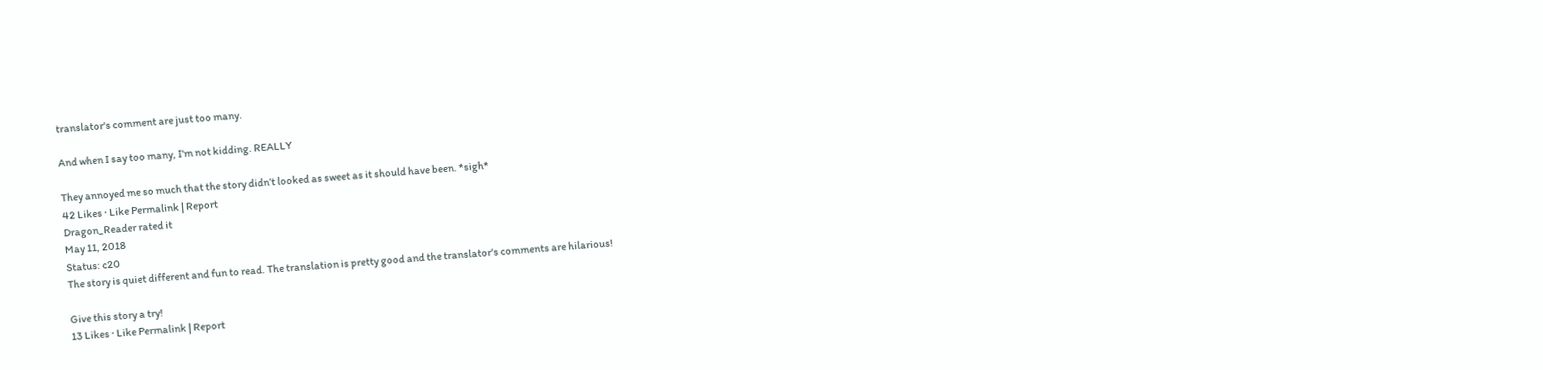translator's comment are just too many.

And when I say too many, I'm not kidding. REALLY

They annoyed me so much that the story didn’t looked as sweet as it should have been. *sigh*
42 Likes · Like Permalink | Report
Dragon_Reader rated it
May 11, 2018
Status: c20
The story is quiet different and fun to read. The translation is pretty good and the translator's comments are hilarious!

Give this story a try!
13 Likes · Like Permalink | Report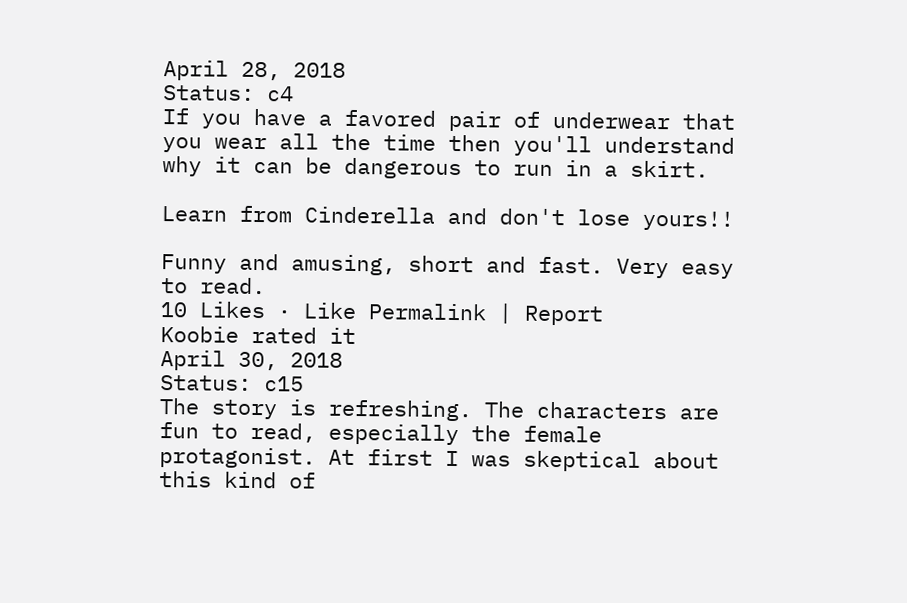April 28, 2018
Status: c4
If you have a favored pair of underwear that you wear all the time then you'll understand why it can be dangerous to run in a skirt.

Learn from Cinderella and don't lose yours!!

Funny and amusing, short and fast. Very easy to read.
10 Likes · Like Permalink | Report
Koobie rated it
April 30, 2018
Status: c15
The story is refreshing. The characters are fun to read, especially the female protagonist. At first I was skeptical about this kind of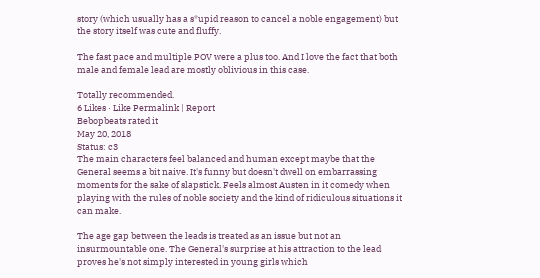story (which usually has a s*upid reason to cancel a noble engagement) but the story itself was cute and fluffy.

The fast pace and multiple POV were a plus too. And I love the fact that both male and female lead are mostly oblivious in this case.

Totally recommended.
6 Likes · Like Permalink | Report
Bebopbeats rated it
May 20, 2018
Status: c3
The main characters feel balanced and human except maybe that the General seems a bit naive. It's funny but doesn't dwell on embarrassing moments for the sake of slapstick. Feels almost Austen in it comedy when playing with the rules of noble society and the kind of ridiculous situations it can make.

The age gap between the leads is treated as an issue but not an insurmountable one. The General's surprise at his attraction to the lead proves he's not simply interested in young girls which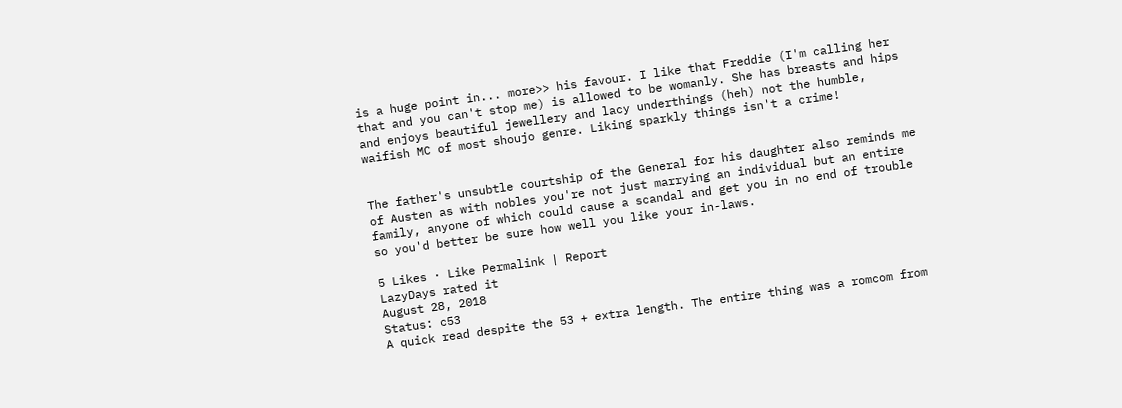is a huge point in... more>> his favour. I like that Freddie (I'm calling her that and you can't stop me) is allowed to be womanly. She has breasts and hips and enjoys beautiful jewellery and lacy underthings (heh) not the humble, waifish MC of most shoujo genre. Liking sparkly things isn't a crime!


The father's unsubtle courtship of the General for his daughter also reminds me of Austen as with nobles you're not just marrying an individual but an entire family, anyone of which could cause a scandal and get you in no end of trouble so you'd better be sure how well you like your in-laws.

5 Likes · Like Permalink | Report
LazyDays rated it
August 28, 2018
Status: c53
A quick read despite the 53 + extra length. The entire thing was a romcom from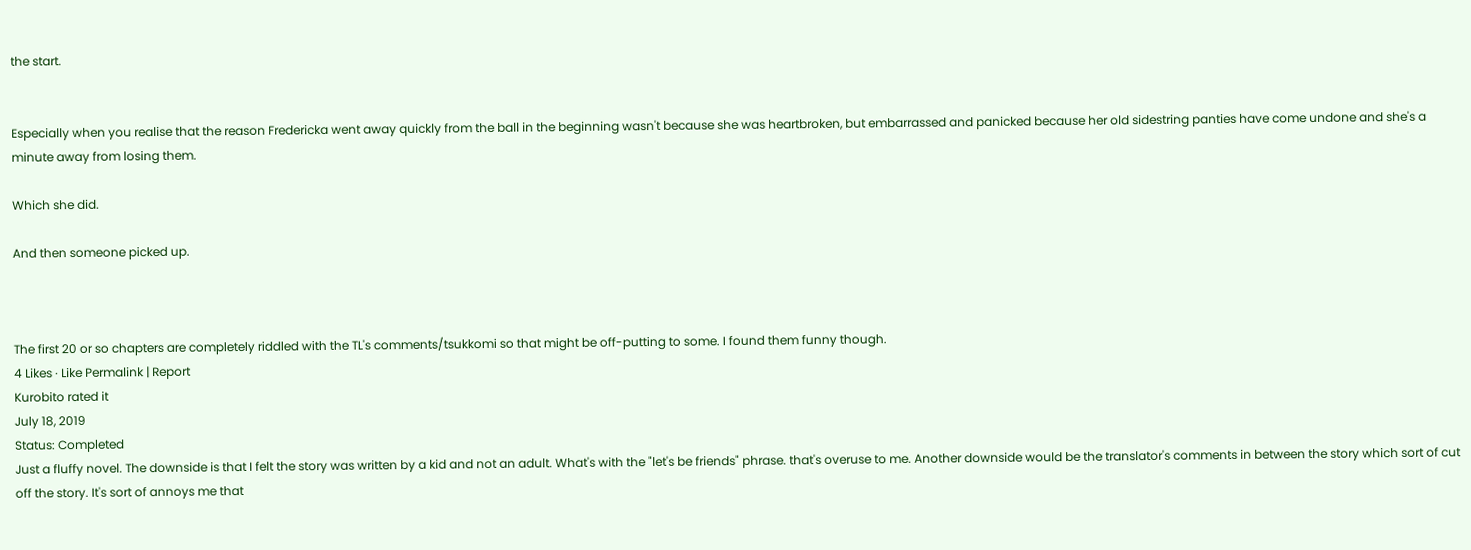the start.


Especially when you realise that the reason Fredericka went away quickly from the ball in the beginning wasn't because she was heartbroken, but embarrassed and panicked because her old sidestring panties have come undone and she's a minute away from losing them.

Which she did.

And then someone picked up.



The first 20 or so chapters are completely riddled with the TL's comments/tsukkomi so that might be off-putting to some. I found them funny though.
4 Likes · Like Permalink | Report
Kurobito rated it
July 18, 2019
Status: Completed
Just a fluffy novel. The downside is that I felt the story was written by a kid and not an adult. What's with the "let's be friends" phrase. that's overuse to me. Another downside would be the translator's comments in between the story which sort of cut off the story. It's sort of annoys me that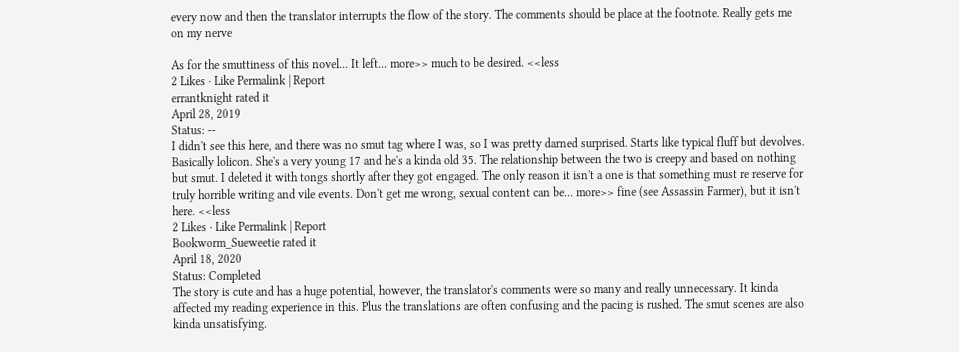every now and then the translator interrupts the flow of the story. The comments should be place at the footnote. Really gets me on my nerve

As for the smuttiness of this novel... It left... more>> much to be desired. <<less
2 Likes · Like Permalink | Report
errantknight rated it
April 28, 2019
Status: --
I didn't see this here, and there was no smut tag where I was, so I was pretty darned surprised. Starts like typical fluff but devolves. Basically lolicon. She's a very young 17 and he's a kinda old 35. The relationship between the two is creepy and based on nothing but smut. I deleted it with tongs shortly after they got engaged. The only reason it isn't a one is that something must re reserve for truly horrible writing and vile events. Don't get me wrong, sexual content can be... more>> fine (see Assassin Farmer), but it isn't here. <<less
2 Likes · Like Permalink | Report
Bookworm_Sueweetie rated it
April 18, 2020
Status: Completed
The story is cute and has a huge potential, however, the translator's comments were so many and really unnecessary. It kinda affected my reading experience in this. Plus the translations are often confusing and the pacing is rushed. The smut scenes are also kinda unsatisfying.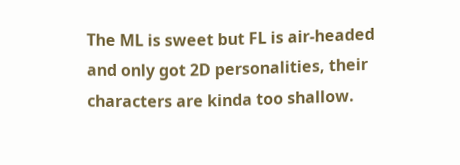The ML is sweet but FL is air-headed and only got 2D personalities, their characters are kinda too shallow.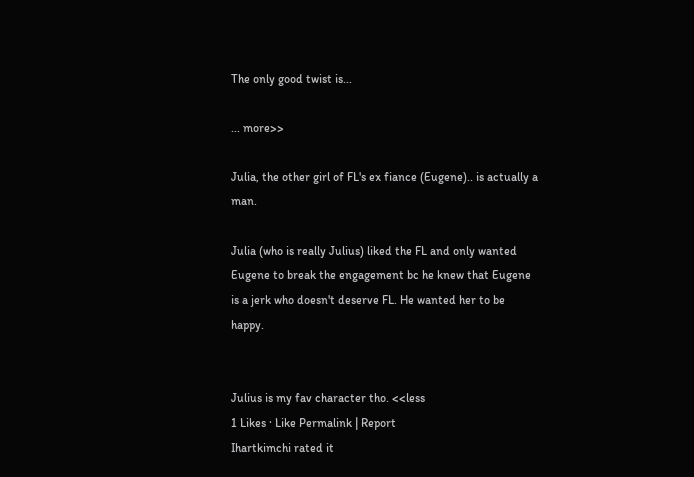The only good twist is...

... more>>

Julia, the other girl of FL's ex fiance (Eugene).. is actually a man.

Julia (who is really Julius) liked the FL and only wanted Eugene to break the engagement bc he knew that Eugene is a jerk who doesn't deserve FL. He wanted her to be happy.


Julius is my fav character tho. <<less
1 Likes · Like Permalink | Report
Ihartkimchi rated it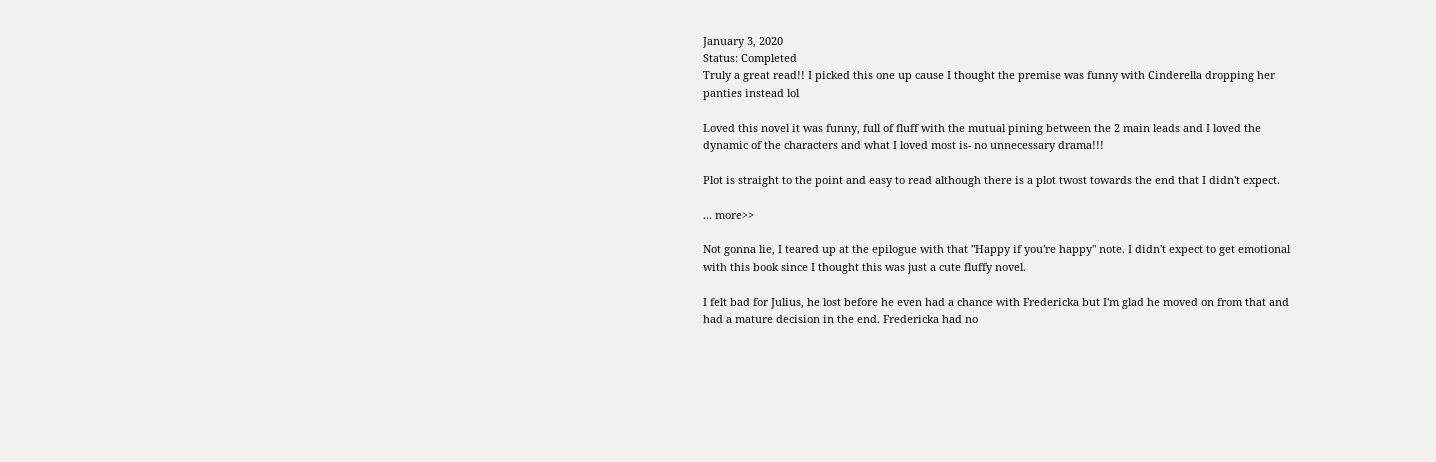January 3, 2020
Status: Completed
Truly a great read!! I picked this one up cause I thought the premise was funny with Cinderella dropping her panties instead lol

Loved this novel it was funny, full of fluff with the mutual pining between the 2 main leads and I loved the dynamic of the characters and what I loved most is- no unnecessary drama!!!

Plot is straight to the point and easy to read although there is a plot twost towards the end that I didn't expect.

... more>>

Not gonna lie, I teared up at the epilogue with that "Happy if you're happy" note. I didn't expect to get emotional with this book since I thought this was just a cute fluffy novel.

I felt bad for Julius, he lost before he even had a chance with Fredericka but I'm glad he moved on from that and had a mature decision in the end. Fredericka had no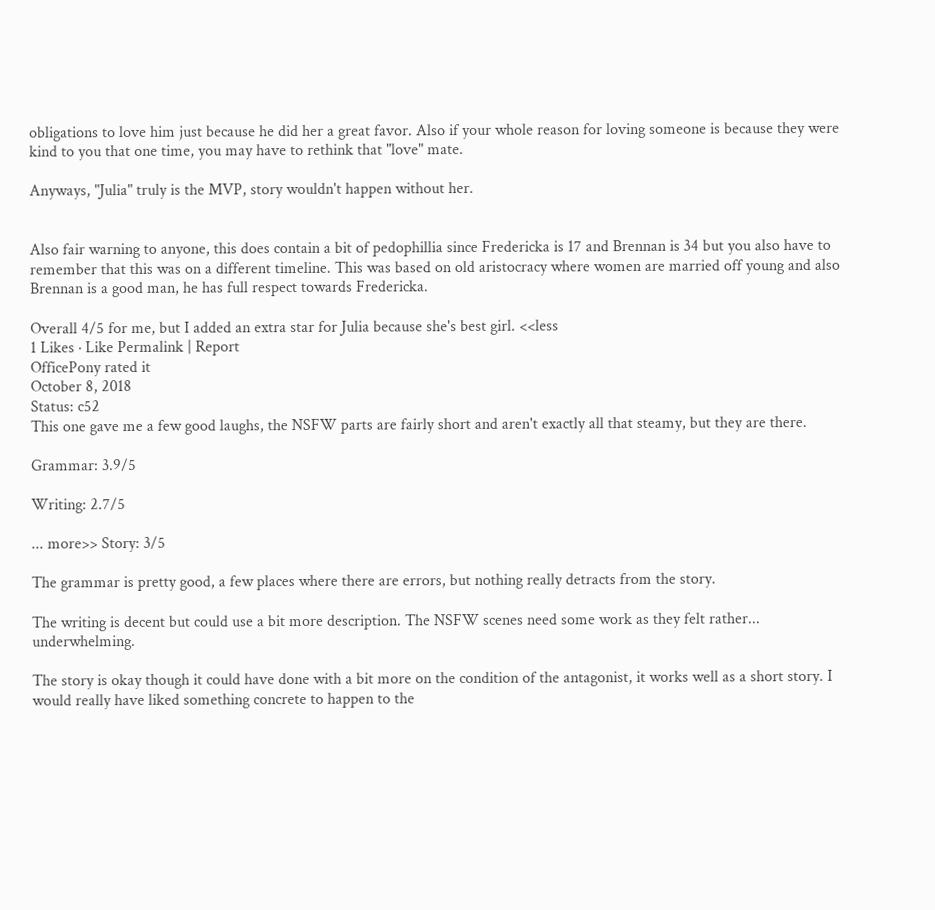obligations to love him just because he did her a great favor. Also if your whole reason for loving someone is because they were kind to you that one time, you may have to rethink that "love" mate.

Anyways, "Julia" truly is the MVP, story wouldn't happen without her.


Also fair warning to anyone, this does contain a bit of pedophillia since Fredericka is 17 and Brennan is 34 but you also have to remember that this was on a different timeline. This was based on old aristocracy where women are married off young and also Brennan is a good man, he has full respect towards Fredericka.

Overall 4/5 for me, but I added an extra star for Julia because she's best girl. <<less
1 Likes · Like Permalink | Report
OfficePony rated it
October 8, 2018
Status: c52
This one gave me a few good laughs, the NSFW parts are fairly short and aren't exactly all that steamy, but they are there.

Grammar: 3.9/5

Writing: 2.7/5

... more>> Story: 3/5

The grammar is pretty good, a few places where there are errors, but nothing really detracts from the story.

The writing is decent but could use a bit more description. The NSFW scenes need some work as they felt rather... underwhelming.

The story is okay though it could have done with a bit more on the condition of the antagonist, it works well as a short story. I would really have liked something concrete to happen to the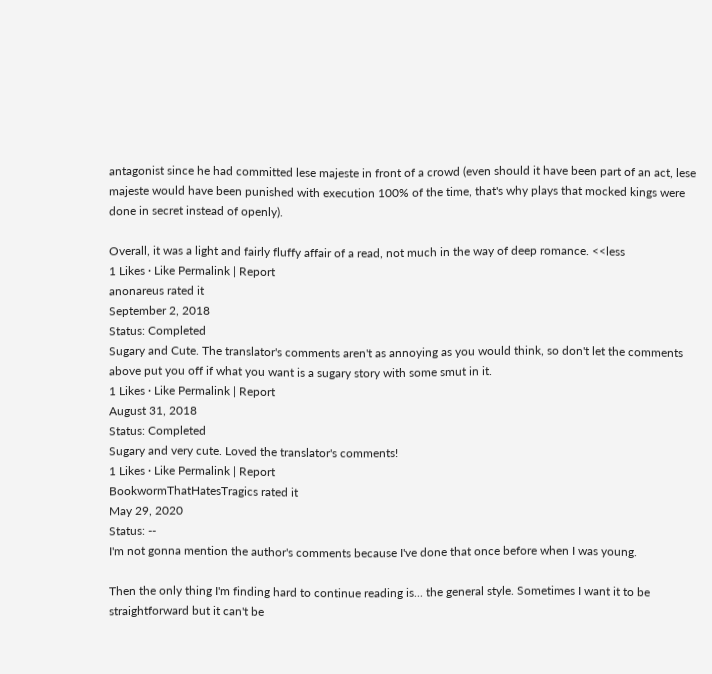antagonist since he had committed lese majeste in front of a crowd (even should it have been part of an act, lese majeste would have been punished with execution 100% of the time, that's why plays that mocked kings were done in secret instead of openly).

Overall, it was a light and fairly fluffy affair of a read, not much in the way of deep romance. <<less
1 Likes · Like Permalink | Report
anonareus rated it
September 2, 2018
Status: Completed
Sugary and Cute. The translator's comments aren't as annoying as you would think, so don't let the comments above put you off if what you want is a sugary story with some smut in it.
1 Likes · Like Permalink | Report
August 31, 2018
Status: Completed
Sugary and very cute. Loved the translator's comments!
1 Likes · Like Permalink | Report
BookwormThatHatesTragics rated it
May 29, 2020
Status: --
I'm not gonna mention the author's comments because I've done that once before when I was young.

Then the only thing I'm finding hard to continue reading is... the general style. Sometimes I want it to be straightforward but it can't be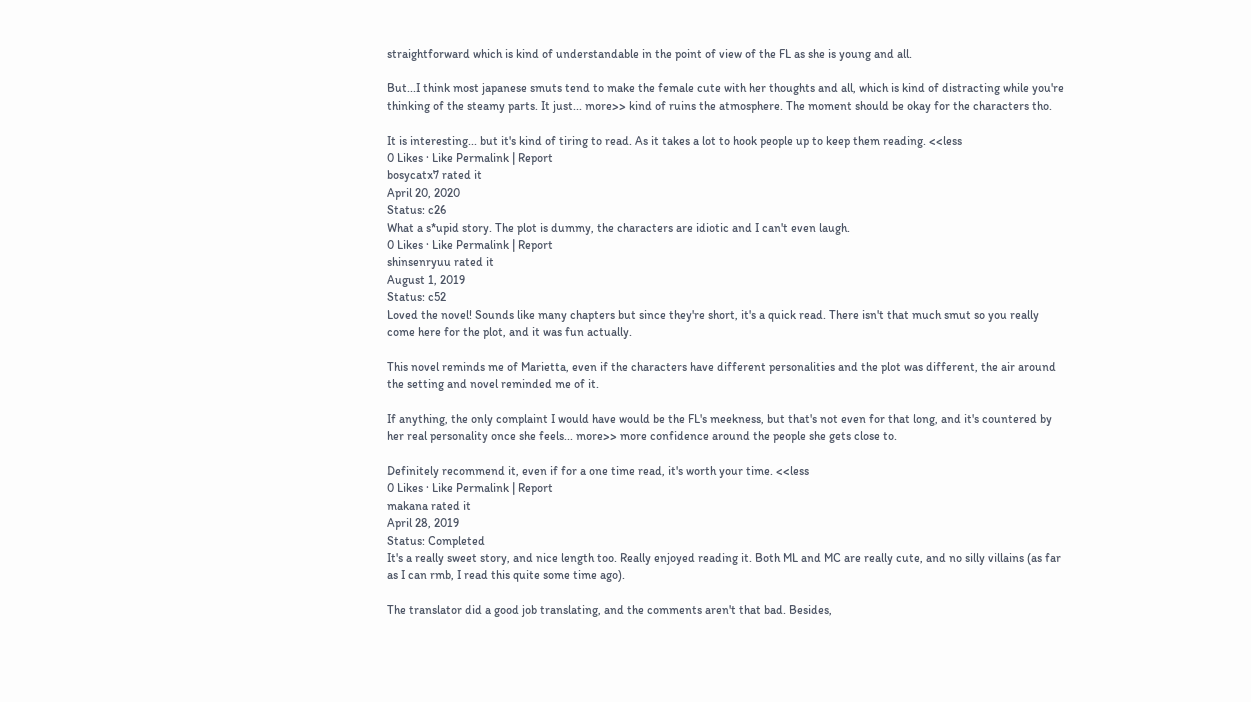straightforward which is kind of understandable in the point of view of the FL as she is young and all.

But...I think most japanese smuts tend to make the female cute with her thoughts and all, which is kind of distracting while you're thinking of the steamy parts. It just... more>> kind of ruins the atmosphere. The moment should be okay for the characters tho.

It is interesting... but it's kind of tiring to read. As it takes a lot to hook people up to keep them reading. <<less
0 Likes · Like Permalink | Report
bosycatx7 rated it
April 20, 2020
Status: c26
What a s*upid story. The plot is dummy, the characters are idiotic and I can't even laugh.
0 Likes · Like Permalink | Report
shinsenryuu rated it
August 1, 2019
Status: c52
Loved the novel! Sounds like many chapters but since they're short, it's a quick read. There isn't that much smut so you really come here for the plot, and it was fun actually.

This novel reminds me of Marietta, even if the characters have different personalities and the plot was different, the air around the setting and novel reminded me of it.

If anything, the only complaint I would have would be the FL's meekness, but that's not even for that long, and it's countered by her real personality once she feels... more>> more confidence around the people she gets close to.

Definitely recommend it, even if for a one time read, it's worth your time. <<less
0 Likes · Like Permalink | Report
makana rated it
April 28, 2019
Status: Completed
It's a really sweet story, and nice length too. Really enjoyed reading it. Both ML and MC are really cute, and no silly villains (as far as I can rmb, I read this quite some time ago).

The translator did a good job translating, and the comments aren't that bad. Besides,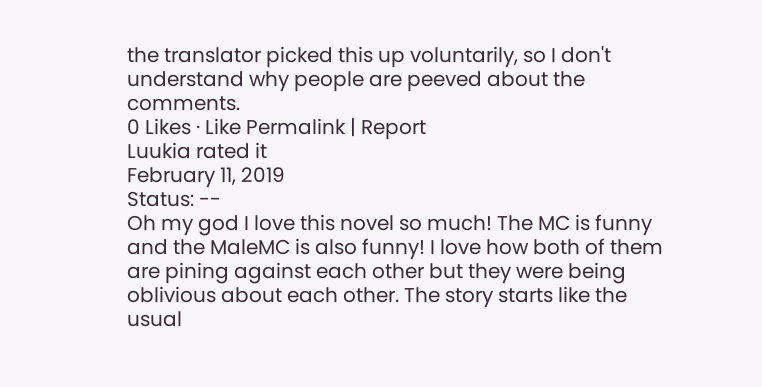the translator picked this up voluntarily, so I don't understand why people are peeved about the comments.
0 Likes · Like Permalink | Report
Luukia rated it
February 11, 2019
Status: --
Oh my god I love this novel so much! The MC is funny and the MaleMC is also funny! I love how both of them are pining against each other but they were being oblivious about each other. The story starts like the usual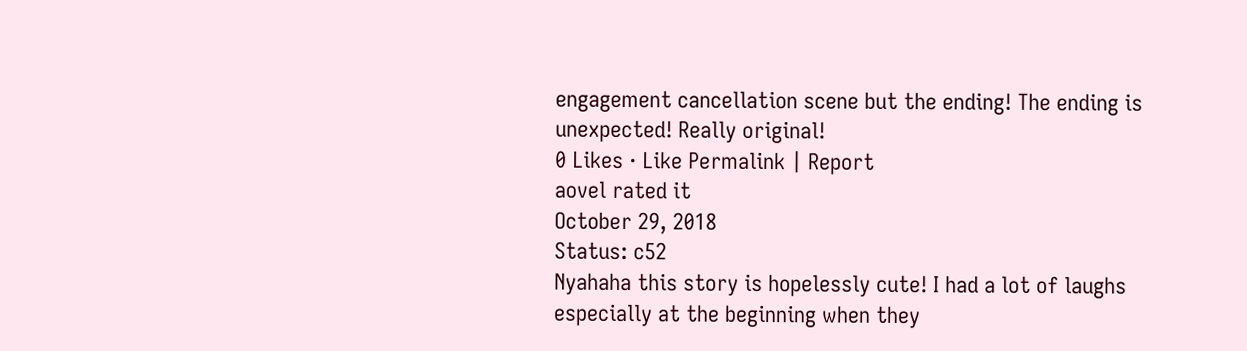engagement cancellation scene but the ending! The ending is unexpected! Really original!
0 Likes · Like Permalink | Report
aovel rated it
October 29, 2018
Status: c52
Nyahaha this story is hopelessly cute! I had a lot of laughs especially at the beginning when they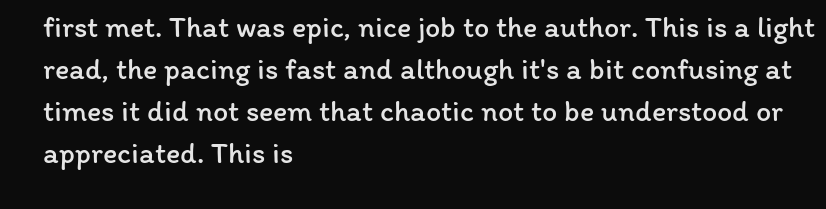first met. That was epic, nice job to the author. This is a light read, the pacing is fast and although it's a bit confusing at times it did not seem that chaotic not to be understood or appreciated. This is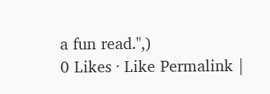a fun read.",)
0 Likes · Like Permalink |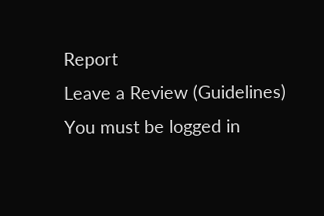Report
Leave a Review (Guidelines)
You must be logged in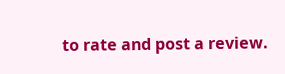to rate and post a review.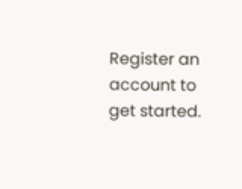Register an account to get started.